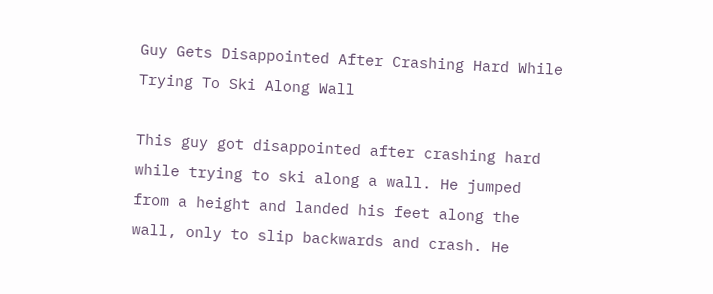Guy Gets Disappointed After Crashing Hard While Trying To Ski Along Wall

This guy got disappointed after crashing hard while trying to ski along a wall. He jumped from a height and landed his feet along the wall, only to slip backwards and crash. He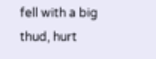fell with a big thud, hurt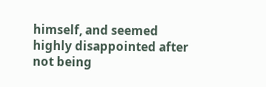himself, and seemed highly disappointed after not being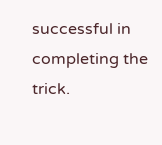successful in completing the trick.